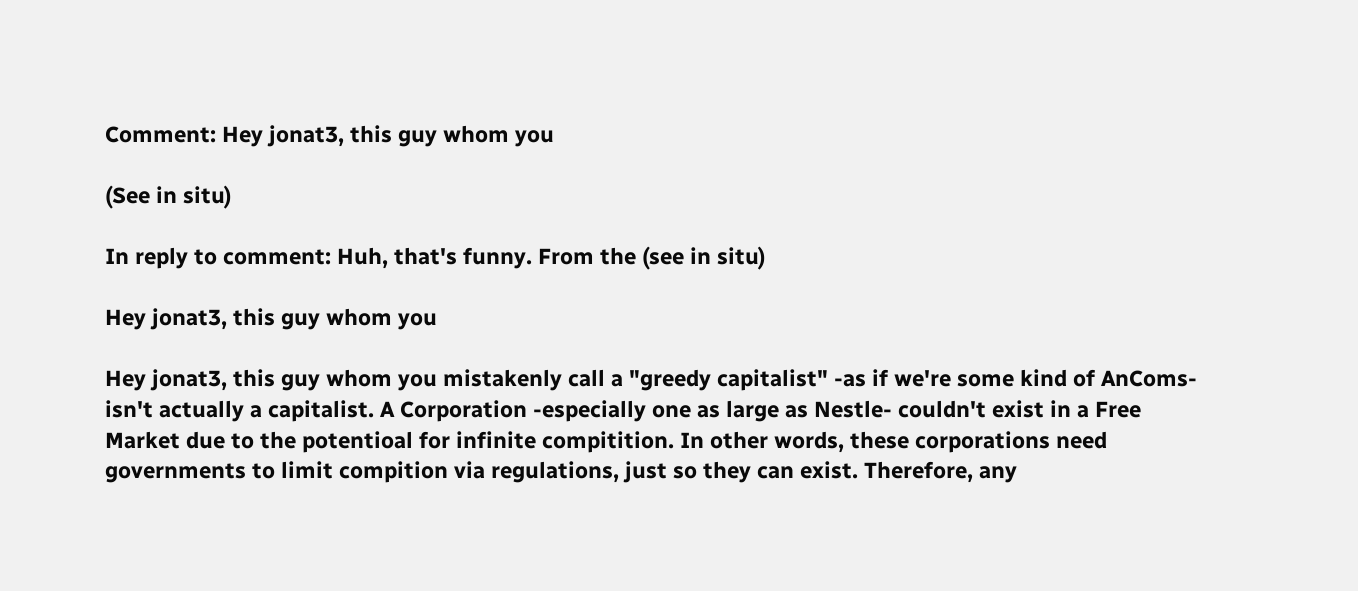Comment: Hey jonat3, this guy whom you

(See in situ)

In reply to comment: Huh, that's funny. From the (see in situ)

Hey jonat3, this guy whom you

Hey jonat3, this guy whom you mistakenly call a "greedy capitalist" -as if we're some kind of AnComs- isn't actually a capitalist. A Corporation -especially one as large as Nestle- couldn't exist in a Free Market due to the potentioal for infinite compitition. In other words, these corporations need governments to limit compition via regulations, just so they can exist. Therefore, any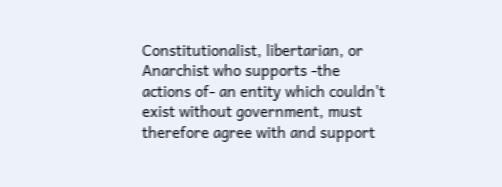Constitutionalist, libertarian, or Anarchist who supports -the actions of- an entity which couldn't exist without government, must therefore agree with and support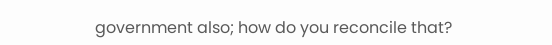government also; how do you reconcile that?